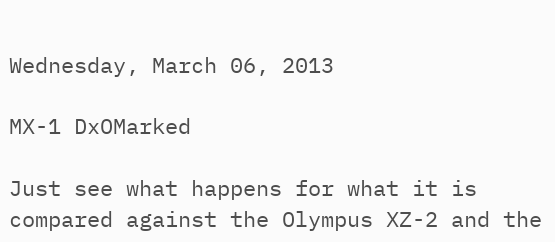Wednesday, March 06, 2013

MX-1 DxOMarked

Just see what happens for what it is compared against the Olympus XZ-2 and the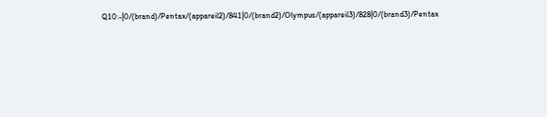Q10:-|0/(brand)/Pentax/(appareil2)/841|0/(brand2)/Olympus/(appareil3)/828|0/(brand3)/Pentax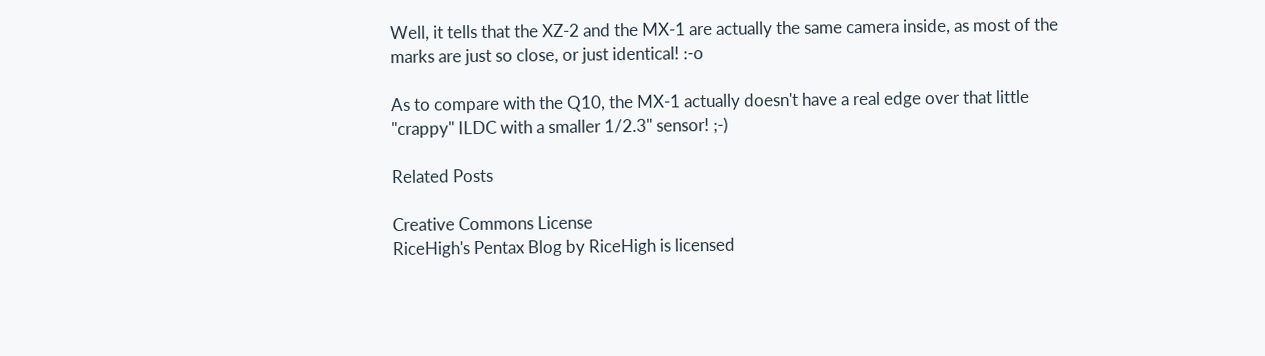Well, it tells that the XZ-2 and the MX-1 are actually the same camera inside, as most of the marks are just so close, or just identical! :-o

As to compare with the Q10, the MX-1 actually doesn't have a real edge over that little "crappy" ILDC with a smaller 1/2.3" sensor! ;-)

Related Posts

Creative Commons License
RiceHigh's Pentax Blog by RiceHigh is licensed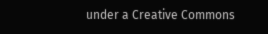under a Creative Commons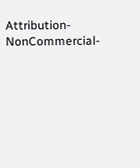Attribution-NonCommercial-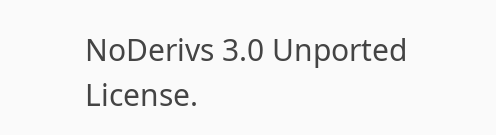NoDerivs 3.0 Unported License.